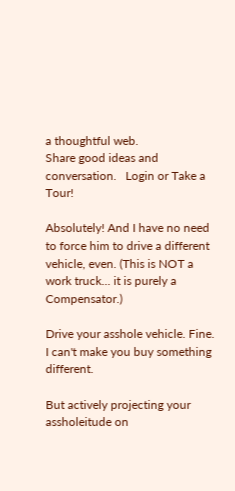a thoughtful web.
Share good ideas and conversation.   Login or Take a Tour!

Absolutely! And I have no need to force him to drive a different vehicle, even. (This is NOT a work truck... it is purely a Compensator.)

Drive your asshole vehicle. Fine. I can't make you buy something different.

But actively projecting your assholeitude on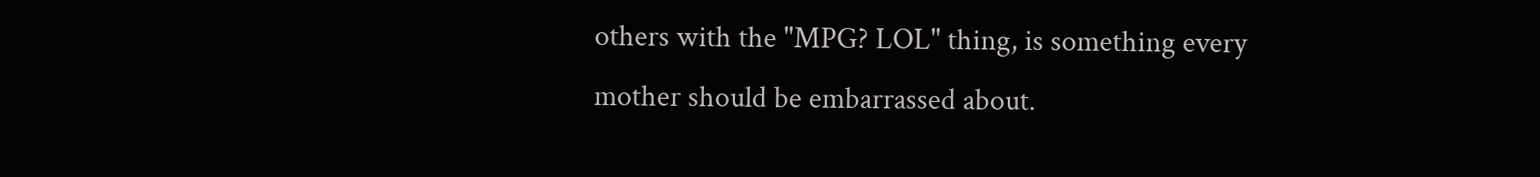others with the "MPG? LOL" thing, is something every mother should be embarrassed about.